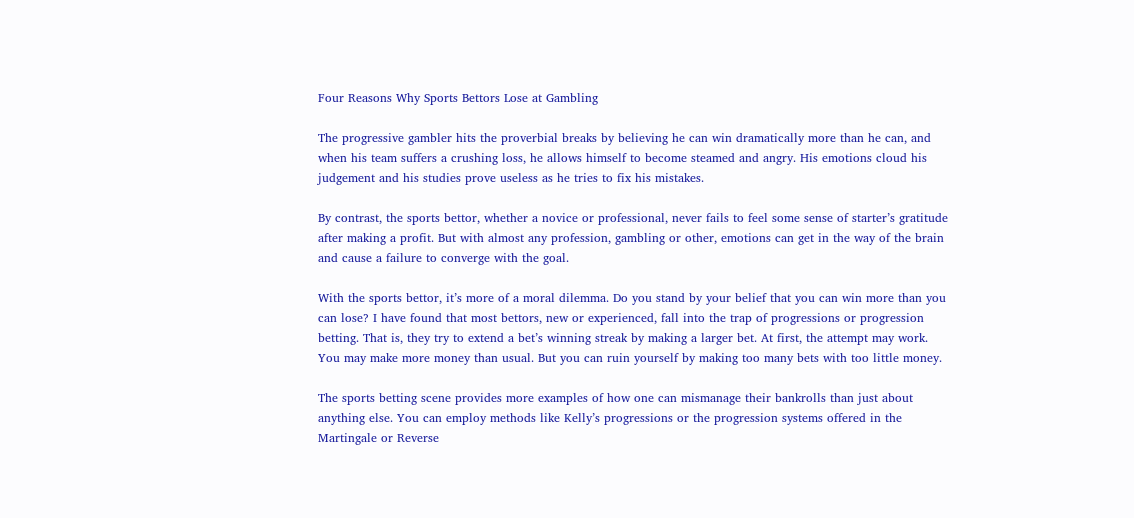Four Reasons Why Sports Bettors Lose at Gambling

The progressive gambler hits the proverbial breaks by believing he can win dramatically more than he can, and when his team suffers a crushing loss, he allows himself to become steamed and angry. His emotions cloud his judgement and his studies prove useless as he tries to fix his mistakes.

By contrast, the sports bettor, whether a novice or professional, never fails to feel some sense of starter’s gratitude after making a profit. But with almost any profession, gambling or other, emotions can get in the way of the brain and cause a failure to converge with the goal.

With the sports bettor, it’s more of a moral dilemma. Do you stand by your belief that you can win more than you can lose? I have found that most bettors, new or experienced, fall into the trap of progressions or progression betting. That is, they try to extend a bet’s winning streak by making a larger bet. At first, the attempt may work. You may make more money than usual. But you can ruin yourself by making too many bets with too little money.

The sports betting scene provides more examples of how one can mismanage their bankrolls than just about anything else. You can employ methods like Kelly’s progressions or the progression systems offered in the Martingale or Reverse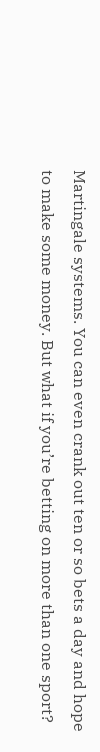Martingale systems. You can even crank out ten or so bets a day and hope to make some money. But what if you’re betting on more than one sport?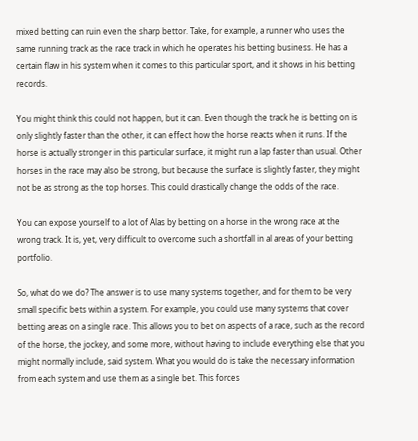mixed betting can ruin even the sharp bettor. Take, for example, a runner who uses the same running track as the race track in which he operates his betting business. He has a certain flaw in his system when it comes to this particular sport, and it shows in his betting records.

You might think this could not happen, but it can. Even though the track he is betting on is only slightly faster than the other, it can effect how the horse reacts when it runs. If the horse is actually stronger in this particular surface, it might run a lap faster than usual. Other horses in the race may also be strong, but because the surface is slightly faster, they might not be as strong as the top horses. This could drastically change the odds of the race.

You can expose yourself to a lot of Alas by betting on a horse in the wrong race at the wrong track. It is, yet, very difficult to overcome such a shortfall in al areas of your betting portfolio.

So, what do we do? The answer is to use many systems together, and for them to be very small specific bets within a system. For example, you could use many systems that cover betting areas on a single race. This allows you to bet on aspects of a race, such as the record of the horse, the jockey, and some more, without having to include everything else that you might normally include, said system. What you would do is take the necessary information from each system and use them as a single bet. This forces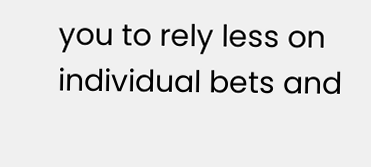you to rely less on individual bets and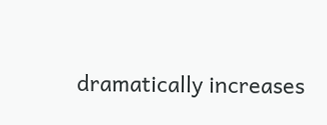dramatically increases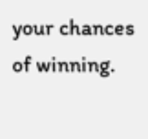your chances of winning.